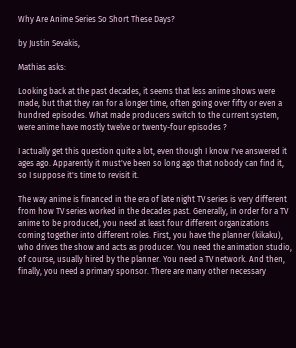Why Are Anime Series So Short These Days?

by Justin Sevakis,

Mathias asks:

Looking back at the past decades, it seems that less anime shows were made, but that they ran for a longer time, often going over fifty or even a hundred episodes. What made producers switch to the current system, were anime have mostly twelve or twenty-four episodes ?

I actually get this question quite a lot, even though I know I've answered it ages ago. Apparently it must've been so long ago that nobody can find it, so I suppose it's time to revisit it.

The way anime is financed in the era of late night TV series is very different from how TV series worked in the decades past. Generally, in order for a TV anime to be produced, you need at least four different organizations coming together into different roles. First, you have the planner (kikaku), who drives the show and acts as producer. You need the animation studio, of course, usually hired by the planner. You need a TV network. And then, finally, you need a primary sponsor. There are many other necessary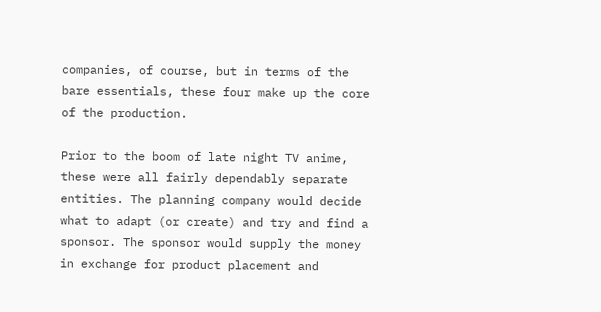companies, of course, but in terms of the bare essentials, these four make up the core of the production.

Prior to the boom of late night TV anime, these were all fairly dependably separate entities. The planning company would decide what to adapt (or create) and try and find a sponsor. The sponsor would supply the money in exchange for product placement and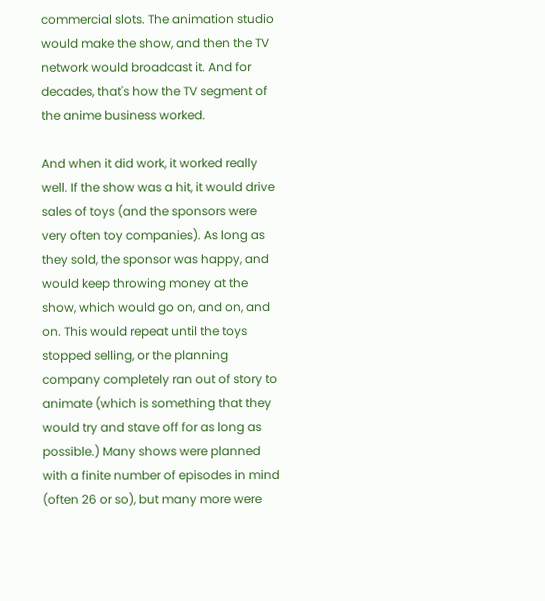commercial slots. The animation studio would make the show, and then the TV network would broadcast it. And for decades, that's how the TV segment of the anime business worked.

And when it did work, it worked really well. If the show was a hit, it would drive sales of toys (and the sponsors were very often toy companies). As long as they sold, the sponsor was happy, and would keep throwing money at the show, which would go on, and on, and on. This would repeat until the toys stopped selling, or the planning company completely ran out of story to animate (which is something that they would try and stave off for as long as possible.) Many shows were planned with a finite number of episodes in mind (often 26 or so), but many more were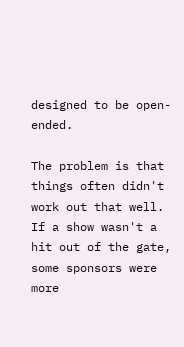designed to be open-ended.

The problem is that things often didn't work out that well. If a show wasn't a hit out of the gate, some sponsors were more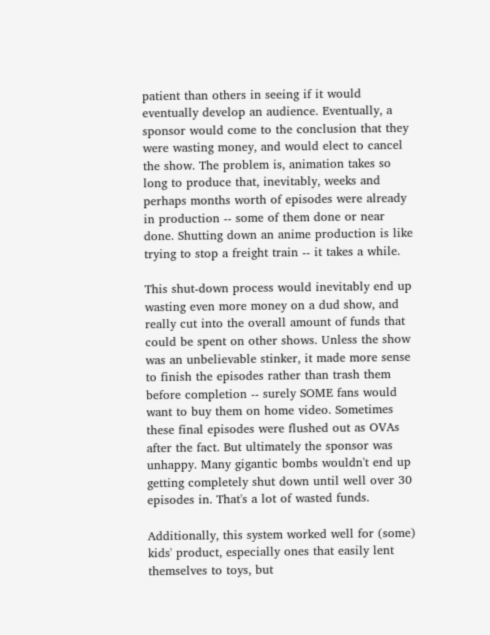patient than others in seeing if it would eventually develop an audience. Eventually, a sponsor would come to the conclusion that they were wasting money, and would elect to cancel the show. The problem is, animation takes so long to produce that, inevitably, weeks and perhaps months worth of episodes were already in production -- some of them done or near done. Shutting down an anime production is like trying to stop a freight train -- it takes a while.

This shut-down process would inevitably end up wasting even more money on a dud show, and really cut into the overall amount of funds that could be spent on other shows. Unless the show was an unbelievable stinker, it made more sense to finish the episodes rather than trash them before completion -- surely SOME fans would want to buy them on home video. Sometimes these final episodes were flushed out as OVAs after the fact. But ultimately the sponsor was unhappy. Many gigantic bombs wouldn't end up getting completely shut down until well over 30 episodes in. That's a lot of wasted funds.

Additionally, this system worked well for (some) kids' product, especially ones that easily lent themselves to toys, but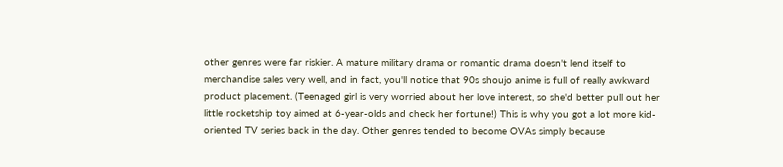other genres were far riskier. A mature military drama or romantic drama doesn't lend itself to merchandise sales very well, and in fact, you'll notice that 90s shoujo anime is full of really awkward product placement. (Teenaged girl is very worried about her love interest, so she'd better pull out her little rocketship toy aimed at 6-year-olds and check her fortune!) This is why you got a lot more kid-oriented TV series back in the day. Other genres tended to become OVAs simply because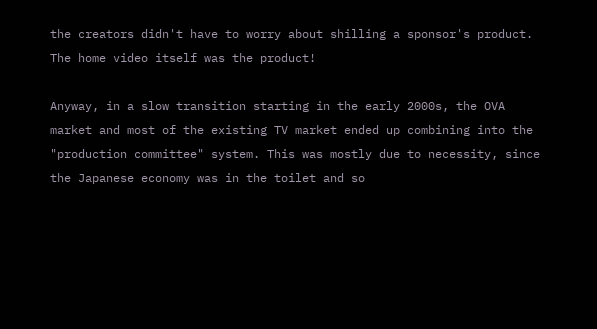the creators didn't have to worry about shilling a sponsor's product. The home video itself was the product!

Anyway, in a slow transition starting in the early 2000s, the OVA market and most of the existing TV market ended up combining into the "production committee" system. This was mostly due to necessity, since the Japanese economy was in the toilet and so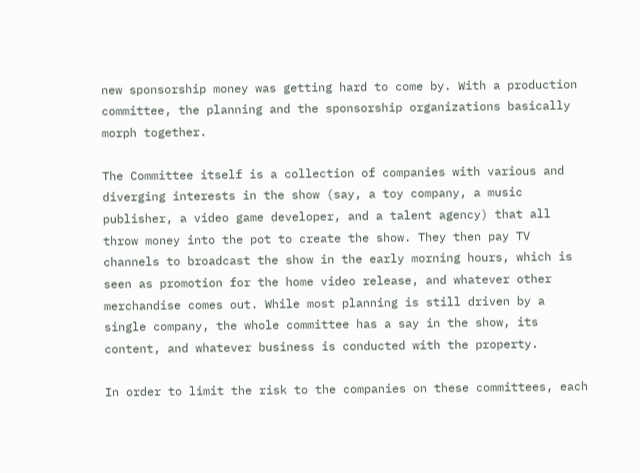new sponsorship money was getting hard to come by. With a production committee, the planning and the sponsorship organizations basically morph together.

The Committee itself is a collection of companies with various and diverging interests in the show (say, a toy company, a music publisher, a video game developer, and a talent agency) that all throw money into the pot to create the show. They then pay TV channels to broadcast the show in the early morning hours, which is seen as promotion for the home video release, and whatever other merchandise comes out. While most planning is still driven by a single company, the whole committee has a say in the show, its content, and whatever business is conducted with the property.

In order to limit the risk to the companies on these committees, each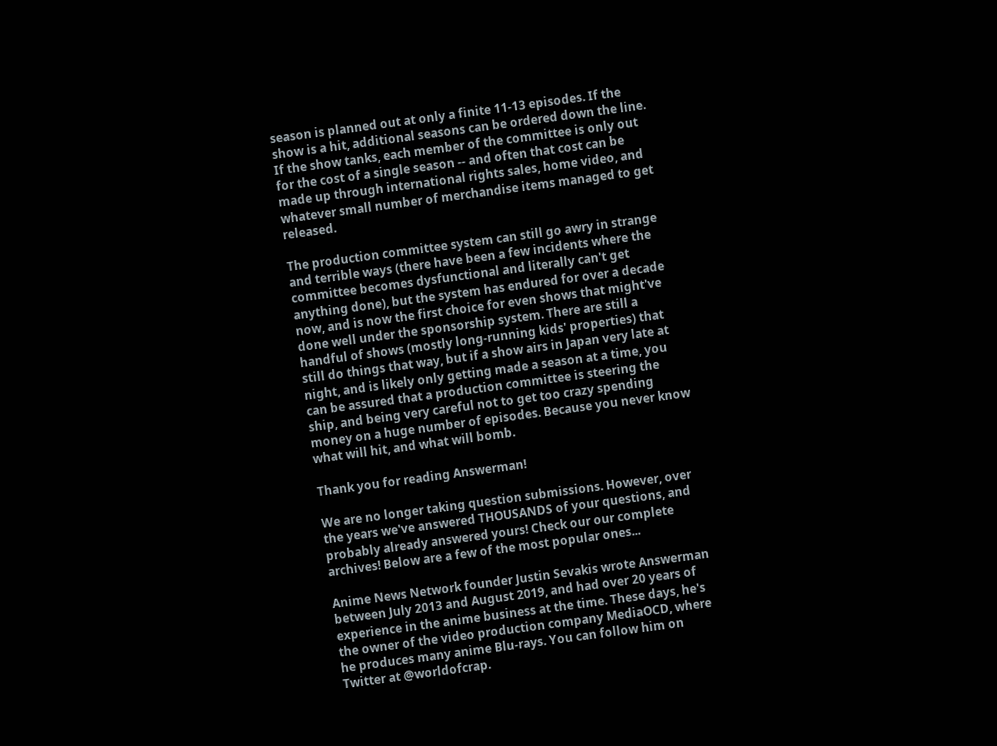season is planned out at only a finite 11-13 episodes. If the show is a hit, additional seasons can be ordered down the line. If the show tanks, each member of the committee is only out for the cost of a single season -- and often that cost can be made up through international rights sales, home video, and whatever small number of merchandise items managed to get released.

The production committee system can still go awry in strange and terrible ways (there have been a few incidents where the committee becomes dysfunctional and literally can't get anything done), but the system has endured for over a decade now, and is now the first choice for even shows that might've done well under the sponsorship system. There are still a handful of shows (mostly long-running kids' properties) that still do things that way, but if a show airs in Japan very late at night, and is likely only getting made a season at a time, you can be assured that a production committee is steering the ship, and being very careful not to get too crazy spending money on a huge number of episodes. Because you never know what will hit, and what will bomb.

Thank you for reading Answerman!

We are no longer taking question submissions. However, over the years we've answered THOUSANDS of your questions, and probably already answered yours! Check our our complete archives! Below are a few of the most popular ones...

Anime News Network founder Justin Sevakis wrote Answerman between July 2013 and August 2019, and had over 20 years of experience in the anime business at the time. These days, he's the owner of the video production company MediaOCD, where he produces many anime Blu-rays. You can follow him on Twitter at @worldofcrap.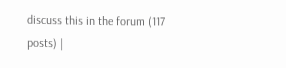discuss this in the forum (117 posts) |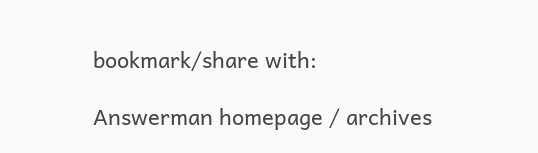bookmark/share with:

Answerman homepage / archives